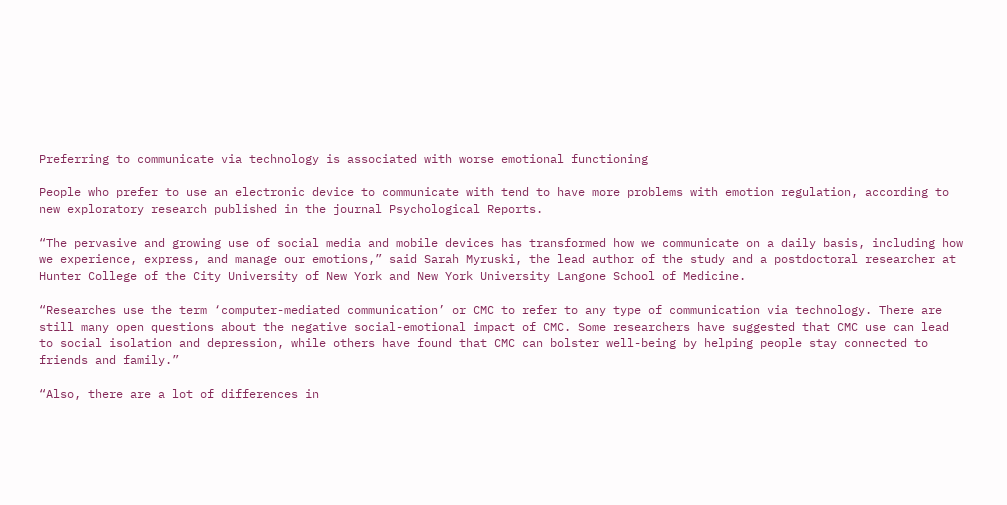Preferring to communicate via technology is associated with worse emotional functioning

People who prefer to use an electronic device to communicate with tend to have more problems with emotion regulation, according to new exploratory research published in the journal Psychological Reports.

“The pervasive and growing use of social media and mobile devices has transformed how we communicate on a daily basis, including how we experience, express, and manage our emotions,” said Sarah Myruski, the lead author of the study and a postdoctoral researcher at Hunter College of the City University of New York and New York University Langone School of Medicine.

“Researches use the term ‘computer-mediated communication’ or CMC to refer to any type of communication via technology. There are still many open questions about the negative social-emotional impact of CMC. Some researchers have suggested that CMC use can lead to social isolation and depression, while others have found that CMC can bolster well-being by helping people stay connected to friends and family.”

“Also, there are a lot of differences in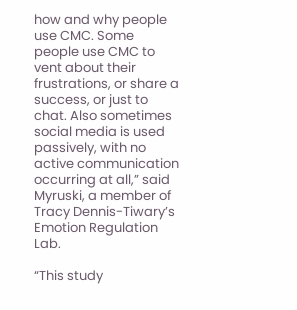how and why people use CMC. Some people use CMC to vent about their frustrations, or share a success, or just to chat. Also sometimes social media is used passively, with no active communication occurring at all,” said Myruski, a member of Tracy Dennis-Tiwary’s Emotion Regulation Lab.

“This study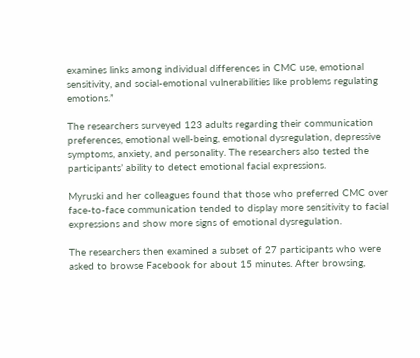examines links among individual differences in CMC use, emotional sensitivity, and social-emotional vulnerabilities like problems regulating emotions.”

The researchers surveyed 123 adults regarding their communication preferences, emotional well-being, emotional dysregulation, depressive symptoms, anxiety, and personality. The researchers also tested the participants’ ability to detect emotional facial expressions.

Myruski and her colleagues found that those who preferred CMC over face-to-face communication tended to display more sensitivity to facial expressions and show more signs of emotional dysregulation.

The researchers then examined a subset of 27 participants who were asked to browse Facebook for about 15 minutes. After browsing,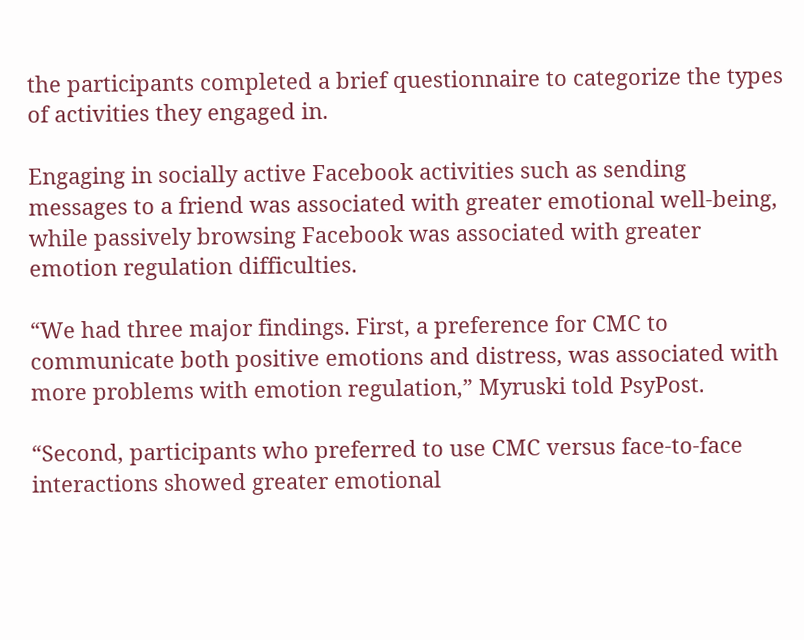the participants completed a brief questionnaire to categorize the types of activities they engaged in.

Engaging in socially active Facebook activities such as sending messages to a friend was associated with greater emotional well-being, while passively browsing Facebook was associated with greater emotion regulation difficulties.

“We had three major findings. First, a preference for CMC to communicate both positive emotions and distress, was associated with more problems with emotion regulation,” Myruski told PsyPost.

“Second, participants who preferred to use CMC versus face-to-face interactions showed greater emotional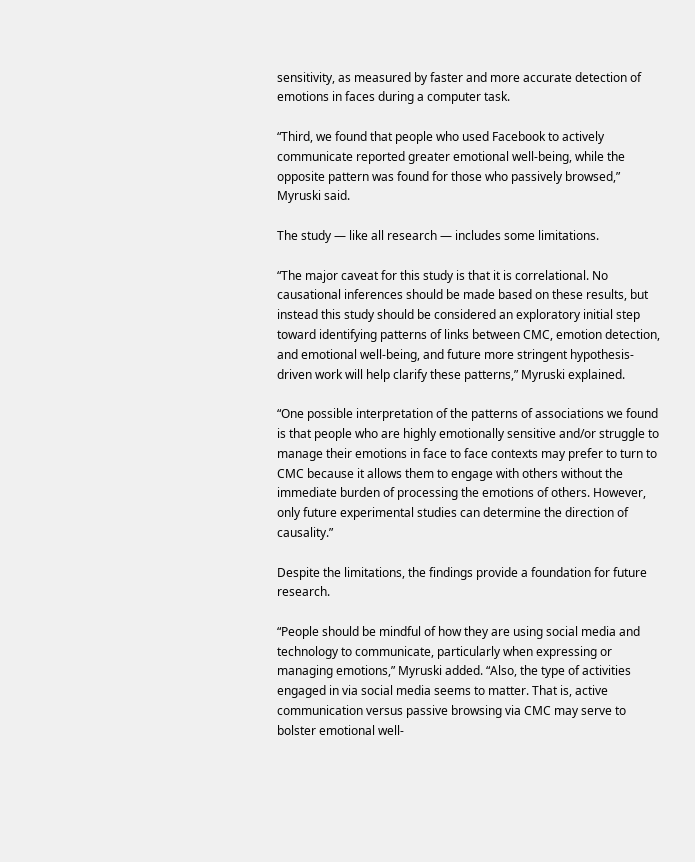sensitivity, as measured by faster and more accurate detection of emotions in faces during a computer task.

“Third, we found that people who used Facebook to actively communicate reported greater emotional well-being, while the opposite pattern was found for those who passively browsed,” Myruski said.

The study — like all research — includes some limitations.

“The major caveat for this study is that it is correlational. No causational inferences should be made based on these results, but instead this study should be considered an exploratory initial step toward identifying patterns of links between CMC, emotion detection, and emotional well-being, and future more stringent hypothesis-driven work will help clarify these patterns,” Myruski explained.

“One possible interpretation of the patterns of associations we found is that people who are highly emotionally sensitive and/or struggle to manage their emotions in face to face contexts may prefer to turn to CMC because it allows them to engage with others without the immediate burden of processing the emotions of others. However, only future experimental studies can determine the direction of causality.”

Despite the limitations, the findings provide a foundation for future research.

“People should be mindful of how they are using social media and technology to communicate, particularly when expressing or managing emotions,” Myruski added. “Also, the type of activities engaged in via social media seems to matter. That is, active communication versus passive browsing via CMC may serve to bolster emotional well-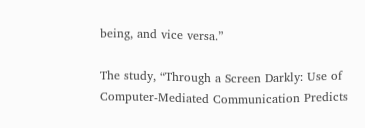being, and vice versa.”

The study, “Through a Screen Darkly: Use of Computer-Mediated Communication Predicts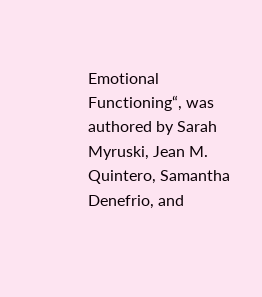Emotional Functioning“, was authored by Sarah Myruski, Jean M. Quintero, Samantha Denefrio, and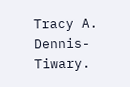Tracy A. Dennis-Tiwary.